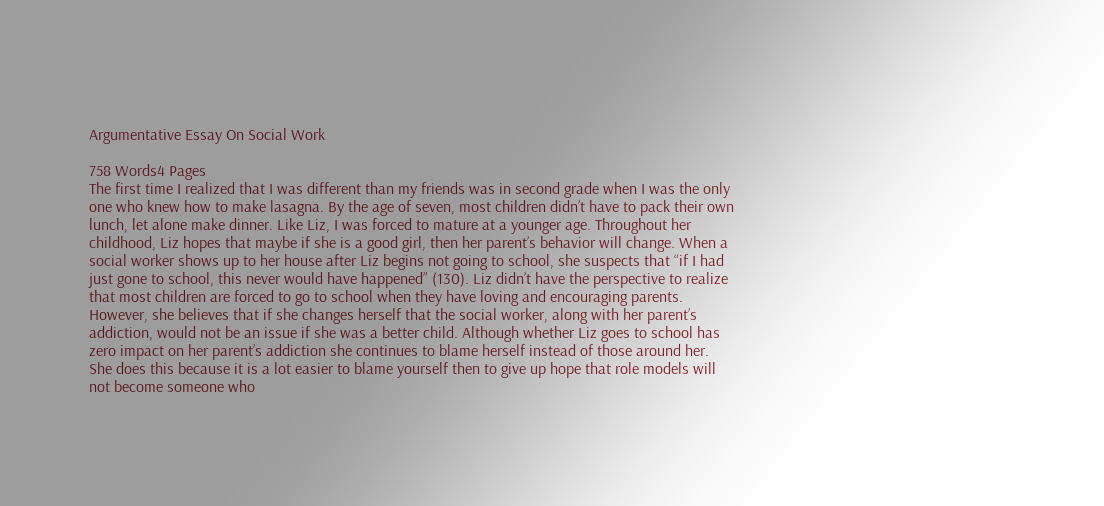Argumentative Essay On Social Work

758 Words4 Pages
The first time I realized that I was different than my friends was in second grade when I was the only one who knew how to make lasagna. By the age of seven, most children didn’t have to pack their own lunch, let alone make dinner. Like Liz, I was forced to mature at a younger age. Throughout her childhood, Liz hopes that maybe if she is a good girl, then her parent’s behavior will change. When a social worker shows up to her house after Liz begins not going to school, she suspects that “if I had just gone to school, this never would have happened” (130). Liz didn’t have the perspective to realize that most children are forced to go to school when they have loving and encouraging parents. However, she believes that if she changes herself that the social worker, along with her parent’s addiction, would not be an issue if she was a better child. Although whether Liz goes to school has zero impact on her parent’s addiction she continues to blame herself instead of those around her. She does this because it is a lot easier to blame yourself then to give up hope that role models will not become someone who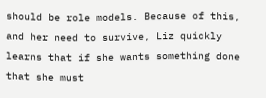should be role models. Because of this, and her need to survive, Liz quickly learns that if she wants something done that she must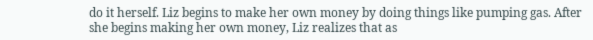do it herself. Liz begins to make her own money by doing things like pumping gas. After she begins making her own money, Liz realizes that as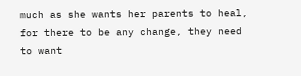much as she wants her parents to heal, for there to be any change, they need to want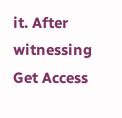it. After witnessing
Get Access